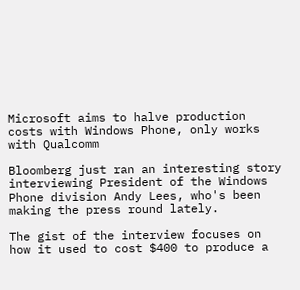Microsoft aims to halve production costs with Windows Phone, only works with Qualcomm

Bloomberg just ran an interesting story interviewing President of the Windows Phone division Andy Lees, who's been making the press round lately.

The gist of the interview focuses on how it used to cost $400 to produce a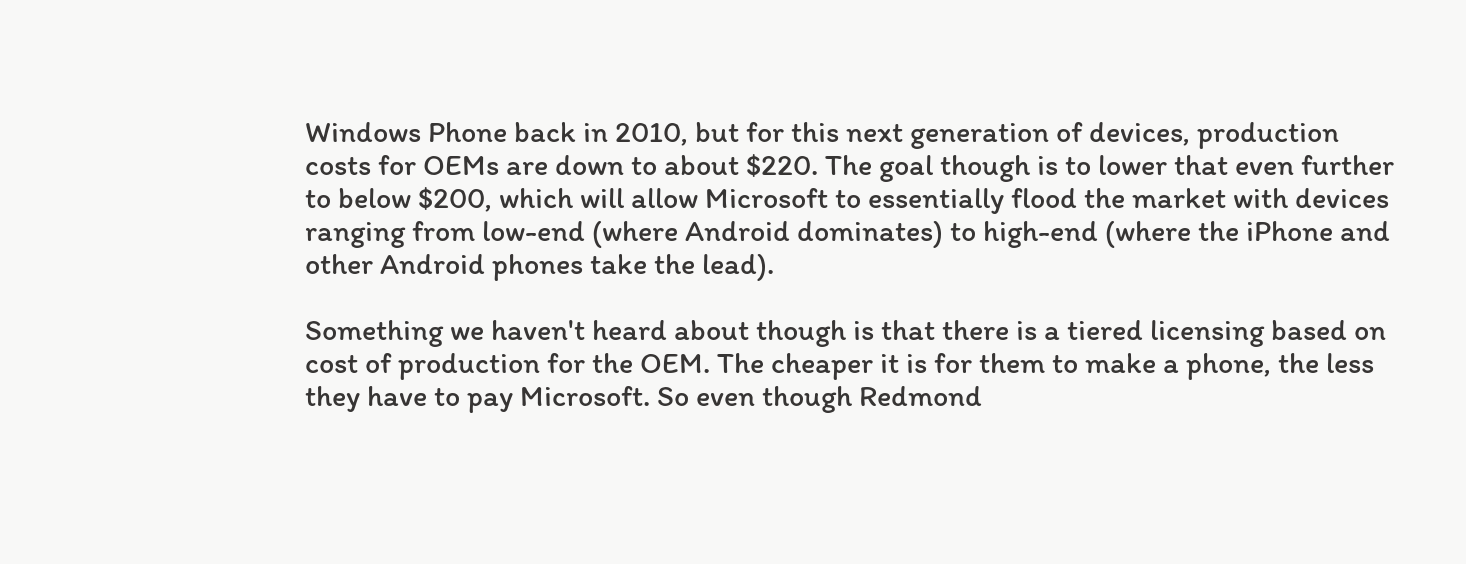Windows Phone back in 2010, but for this next generation of devices, production costs for OEMs are down to about $220. The goal though is to lower that even further to below $200, which will allow Microsoft to essentially flood the market with devices ranging from low-end (where Android dominates) to high-end (where the iPhone and other Android phones take the lead).

Something we haven't heard about though is that there is a tiered licensing based on cost of production for the OEM. The cheaper it is for them to make a phone, the less they have to pay Microsoft. So even though Redmond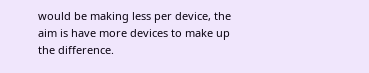would be making less per device, the aim is have more devices to make up the difference.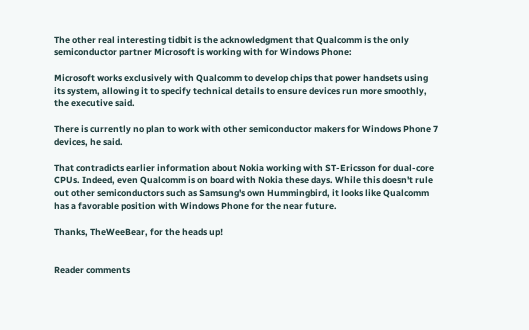The other real interesting tidbit is the acknowledgment that Qualcomm is the only semiconductor partner Microsoft is working with for Windows Phone:

Microsoft works exclusively with Qualcomm to develop chips that power handsets using its system, allowing it to specify technical details to ensure devices run more smoothly, the executive said.

There is currently no plan to work with other semiconductor makers for Windows Phone 7 devices, he said.

That contradicts earlier information about Nokia working with ST-Ericsson for dual-core CPUs. Indeed, even Qualcomm is on board with Nokia these days. While this doesn't rule out other semiconductors such as Samsung's own Hummingbird, it looks like Qualcomm has a favorable position with Windows Phone for the near future.

Thanks, TheWeeBear, for the heads up!


Reader comments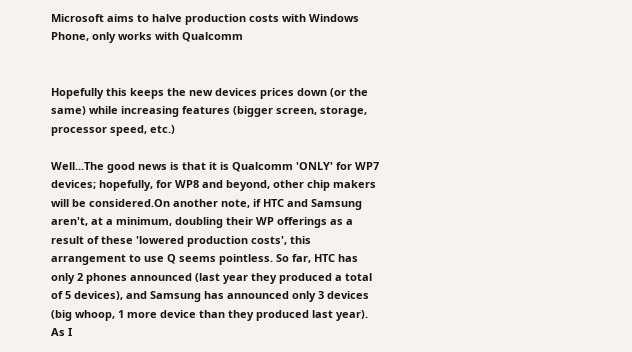Microsoft aims to halve production costs with Windows Phone, only works with Qualcomm


Hopefully this keeps the new devices prices down (or the same) while increasing features (bigger screen, storage, processor speed, etc.)

Well...The good news is that it is Qualcomm 'ONLY' for WP7 devices; hopefully, for WP8 and beyond, other chip makers will be considered.On another note, if HTC and Samsung aren't, at a minimum, doubling their WP offerings as a result of these 'lowered production costs', this arrangement to use Q seems pointless. So far, HTC has only 2 phones announced (last year they produced a total of 5 devices), and Samsung has announced only 3 devices (big whoop, 1 more device than they produced last year). As I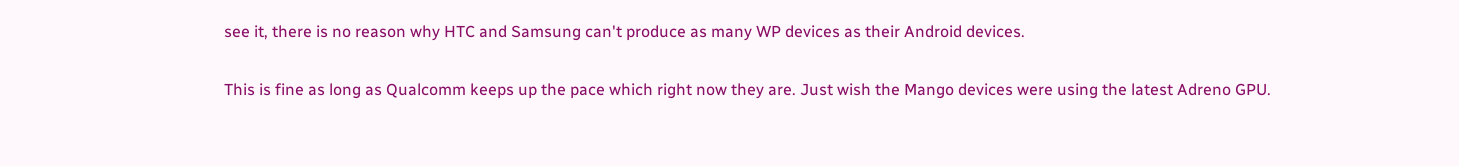see it, there is no reason why HTC and Samsung can't produce as many WP devices as their Android devices.

This is fine as long as Qualcomm keeps up the pace which right now they are. Just wish the Mango devices were using the latest Adreno GPU.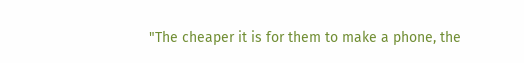"The cheaper it is for them to make a phone, the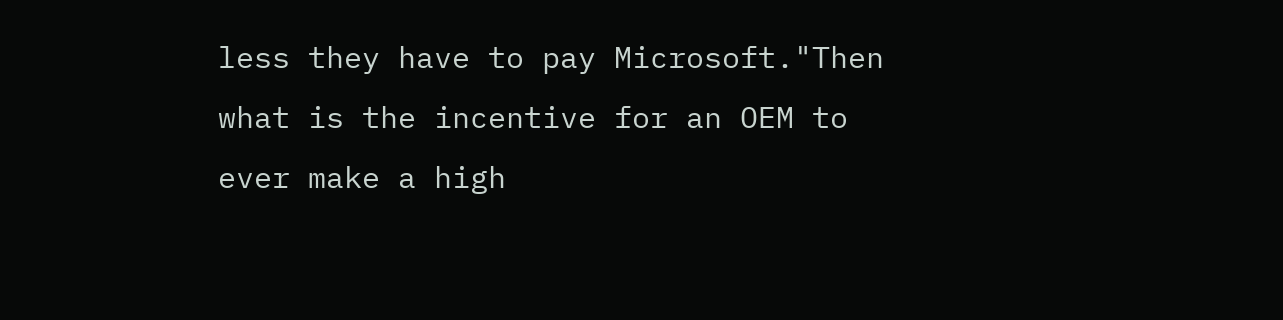less they have to pay Microsoft."Then what is the incentive for an OEM to ever make a high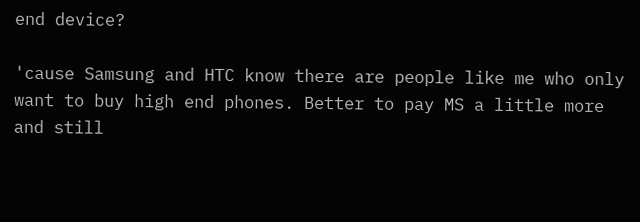end device?

'cause Samsung and HTC know there are people like me who only want to buy high end phones. Better to pay MS a little more and still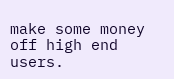make some money off high end users.